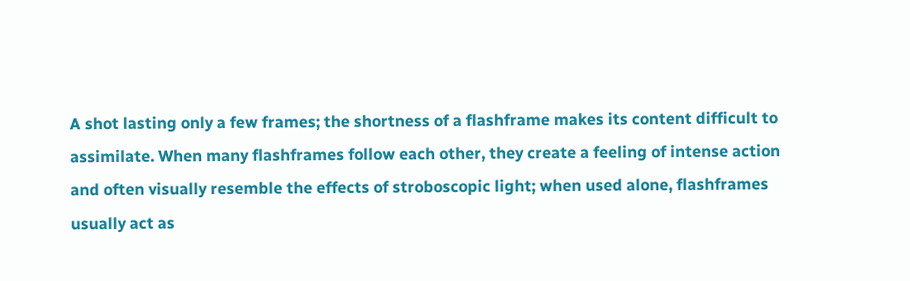A shot lasting only a few frames; the shortness of a flashframe makes its content difficult to assimilate. When many flashframes follow each other, they create a feeling of intense action and often visually resemble the effects of stroboscopic light; when used alone, flashframes usually act as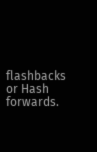flashbacks or Hash forwards.